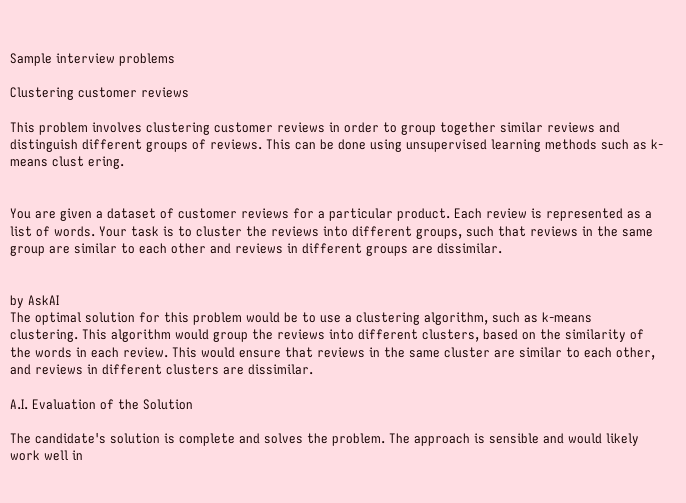Sample interview problems

Clustering customer reviews

This problem involves clustering customer reviews in order to group together similar reviews and distinguish different groups of reviews. This can be done using unsupervised learning methods such as k-means clust ering.


You are given a dataset of customer reviews for a particular product. Each review is represented as a list of words. Your task is to cluster the reviews into different groups, such that reviews in the same group are similar to each other and reviews in different groups are dissimilar.


by AskAI
The optimal solution for this problem would be to use a clustering algorithm, such as k-means clustering. This algorithm would group the reviews into different clusters, based on the similarity of the words in each review. This would ensure that reviews in the same cluster are similar to each other, and reviews in different clusters are dissimilar.

A.I. Evaluation of the Solution

The candidate's solution is complete and solves the problem. The approach is sensible and would likely work well in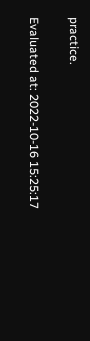practice.

Evaluated at: 2022-10-16 15:25:17